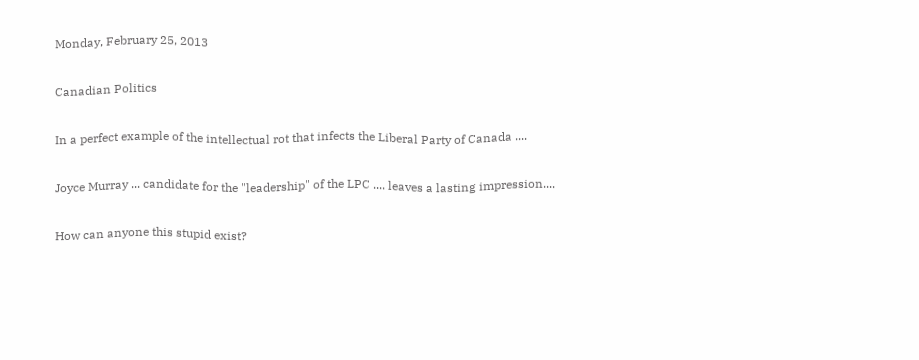Monday, February 25, 2013

Canadian Politics

In a perfect example of the intellectual rot that infects the Liberal Party of Canada ....

Joyce Murray ... candidate for the "leadership" of the LPC .... leaves a lasting impression....

How can anyone this stupid exist?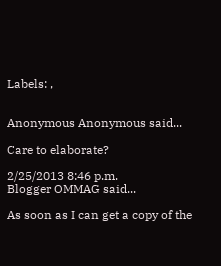Labels: ,


Anonymous Anonymous said...

Care to elaborate?

2/25/2013 8:46 p.m.
Blogger OMMAG said...

As soon as I can get a copy of the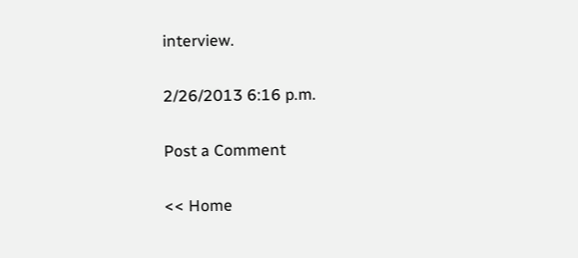interview.

2/26/2013 6:16 p.m.

Post a Comment

<< Home